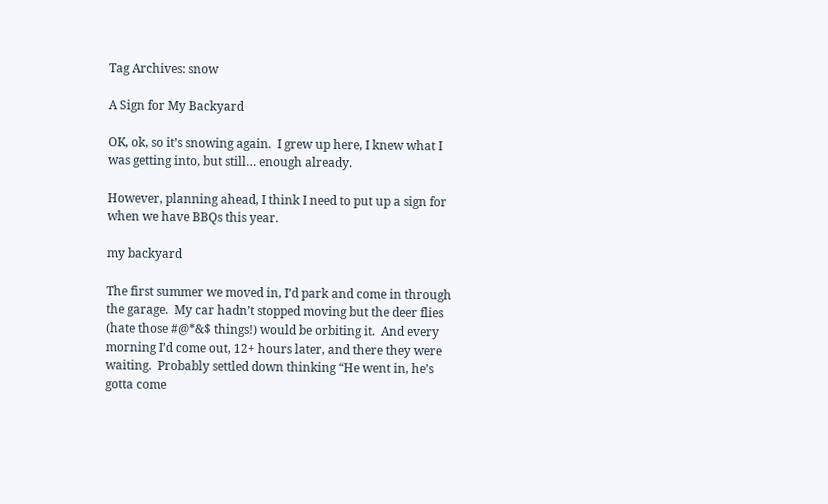Tag Archives: snow

A Sign for My Backyard

OK, ok, so it’s snowing again.  I grew up here, I knew what I was getting into, but still… enough already.

However, planning ahead, I think I need to put up a sign for when we have BBQs this year.

my backyard

The first summer we moved in, I’d park and come in through the garage.  My car hadn’t stopped moving but the deer flies (hate those #@*&$ things!) would be orbiting it.  And every morning I’d come out, 12+ hours later, and there they were waiting.  Probably settled down thinking “He went in, he’s gotta come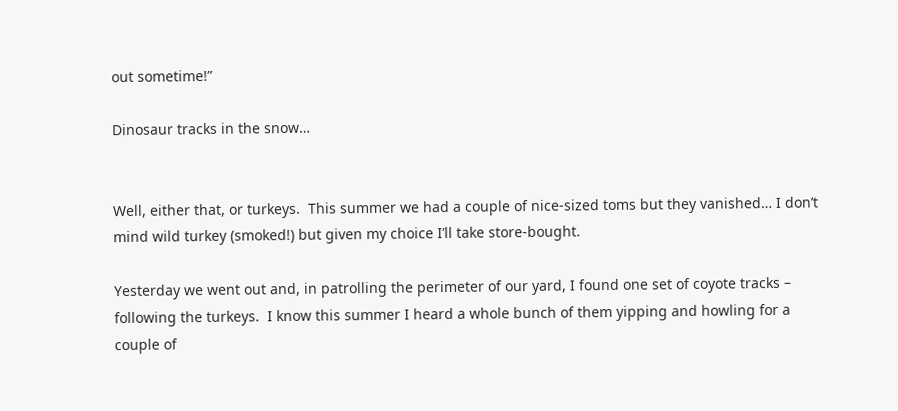out sometime!”

Dinosaur tracks in the snow…


Well, either that, or turkeys.  This summer we had a couple of nice-sized toms but they vanished… I don’t mind wild turkey (smoked!) but given my choice I’ll take store-bought.

Yesterday we went out and, in patrolling the perimeter of our yard, I found one set of coyote tracks – following the turkeys.  I know this summer I heard a whole bunch of them yipping and howling for a couple of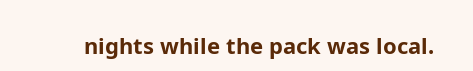nights while the pack was local.